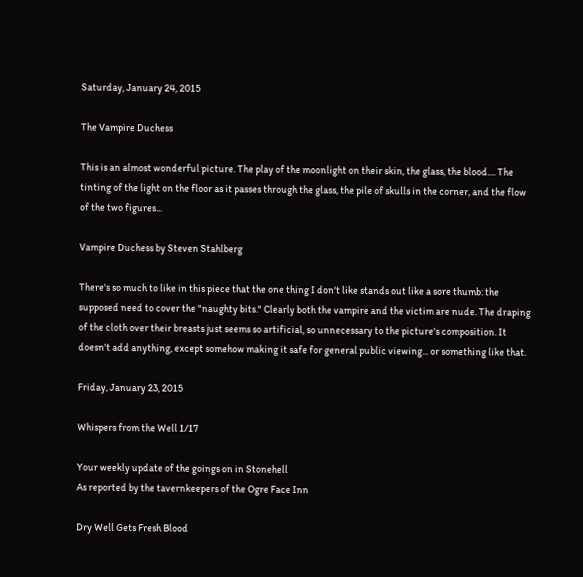Saturday, January 24, 2015

The Vampire Duchess

This is an almost wonderful picture. The play of the moonlight on their skin, the glass, the blood.... The tinting of the light on the floor as it passes through the glass, the pile of skulls in the corner, and the flow of the two figures...

Vampire Duchess by Steven Stahlberg

There's so much to like in this piece that the one thing I don't like stands out like a sore thumb: the supposed need to cover the "naughty bits." Clearly both the vampire and the victim are nude. The draping of the cloth over their breasts just seems so artificial, so unnecessary to the picture's composition. It doesn't add anything, except somehow making it safe for general public viewing... or something like that.

Friday, January 23, 2015

Whispers from the Well 1/17

Your weekly update of the goings on in Stonehell
As reported by the tavernkeepers of the Ogre Face Inn

Dry Well Gets Fresh Blood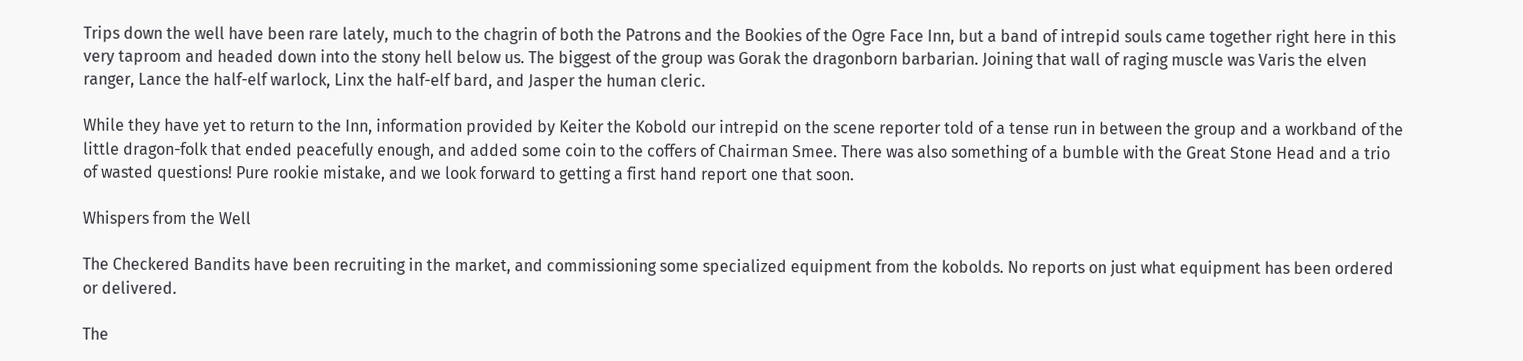Trips down the well have been rare lately, much to the chagrin of both the Patrons and the Bookies of the Ogre Face Inn, but a band of intrepid souls came together right here in this very taproom and headed down into the stony hell below us. The biggest of the group was Gorak the dragonborn barbarian. Joining that wall of raging muscle was Varis the elven ranger, Lance the half-elf warlock, Linx the half-elf bard, and Jasper the human cleric.

While they have yet to return to the Inn, information provided by Keiter the Kobold our intrepid on the scene reporter told of a tense run in between the group and a workband of the little dragon-folk that ended peacefully enough, and added some coin to the coffers of Chairman Smee. There was also something of a bumble with the Great Stone Head and a trio of wasted questions! Pure rookie mistake, and we look forward to getting a first hand report one that soon.

Whispers from the Well

The Checkered Bandits have been recruiting in the market, and commissioning some specialized equipment from the kobolds. No reports on just what equipment has been ordered or delivered.

The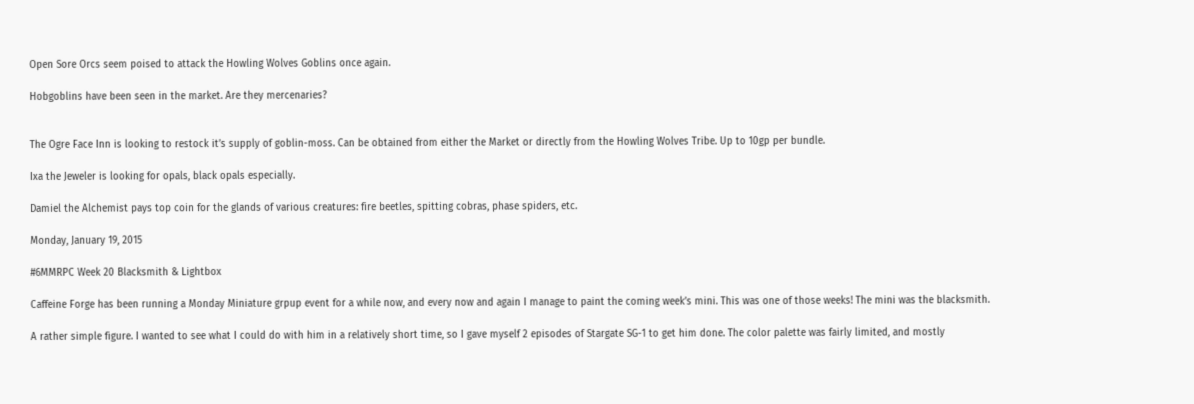Open Sore Orcs seem poised to attack the Howling Wolves Goblins once again.

Hobgoblins have been seen in the market. Are they mercenaries?


The Ogre Face Inn is looking to restock it’s supply of goblin-moss. Can be obtained from either the Market or directly from the Howling Wolves Tribe. Up to 10gp per bundle.

Ixa the Jeweler is looking for opals, black opals especially.

Damiel the Alchemist pays top coin for the glands of various creatures: fire beetles, spitting cobras, phase spiders, etc.

Monday, January 19, 2015

#6MMRPC Week 20 Blacksmith & Lightbox

Caffeine Forge has been running a Monday Miniature grpup event for a while now, and every now and again I manage to paint the coming week’s mini. This was one of those weeks! The mini was the blacksmith.

A rather simple figure. I wanted to see what I could do with him in a relatively short time, so I gave myself 2 episodes of Stargate SG-1 to get him done. The color palette was fairly limited, and mostly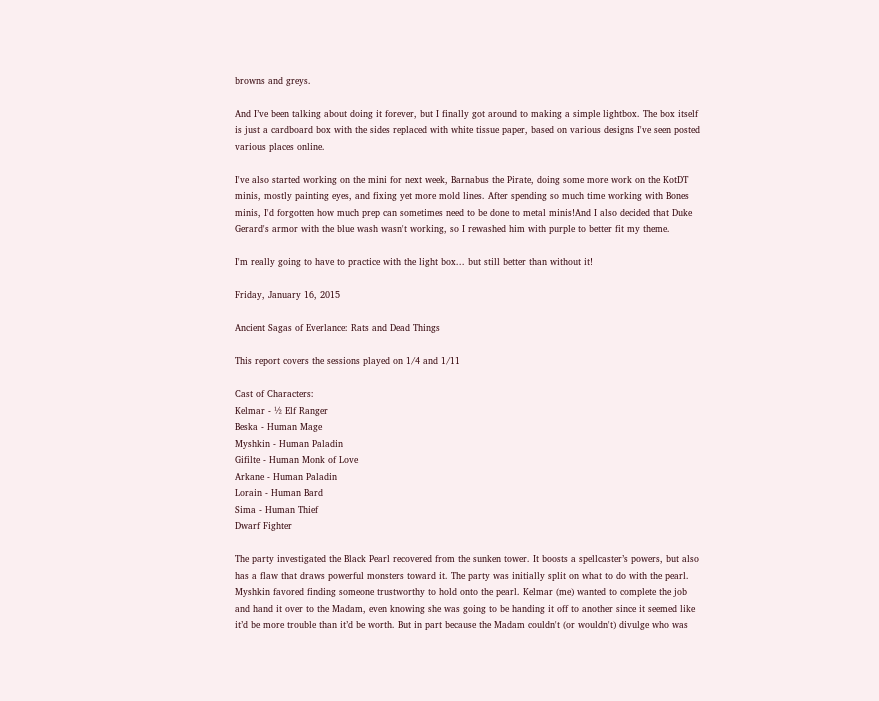browns and greys.

And I’ve been talking about doing it forever, but I finally got around to making a simple lightbox. The box itself is just a cardboard box with the sides replaced with white tissue paper, based on various designs I've seen posted various places online.

I've also started working on the mini for next week, Barnabus the Pirate, doing some more work on the KotDT minis, mostly painting eyes, and fixing yet more mold lines. After spending so much time working with Bones minis, I'd forgotten how much prep can sometimes need to be done to metal minis!And I also decided that Duke Gerard's armor with the blue wash wasn't working, so I rewashed him with purple to better fit my theme.

I'm really going to have to practice with the light box... but still better than without it!

Friday, January 16, 2015

Ancient Sagas of Everlance: Rats and Dead Things

This report covers the sessions played on 1/4 and 1/11

Cast of Characters:
Kelmar - ½ Elf Ranger
Beska - Human Mage
Myshkin - Human Paladin
Gifilte - Human Monk of Love
Arkane - Human Paladin
Lorain - Human Bard
Sima - Human Thief
Dwarf Fighter

The party investigated the Black Pearl recovered from the sunken tower. It boosts a spellcaster’s powers, but also has a flaw that draws powerful monsters toward it. The party was initially split on what to do with the pearl. Myshkin favored finding someone trustworthy to hold onto the pearl. Kelmar (me) wanted to complete the job and hand it over to the Madam, even knowing she was going to be handing it off to another since it seemed like it’d be more trouble than it’d be worth. But in part because the Madam couldn't (or wouldn't) divulge who was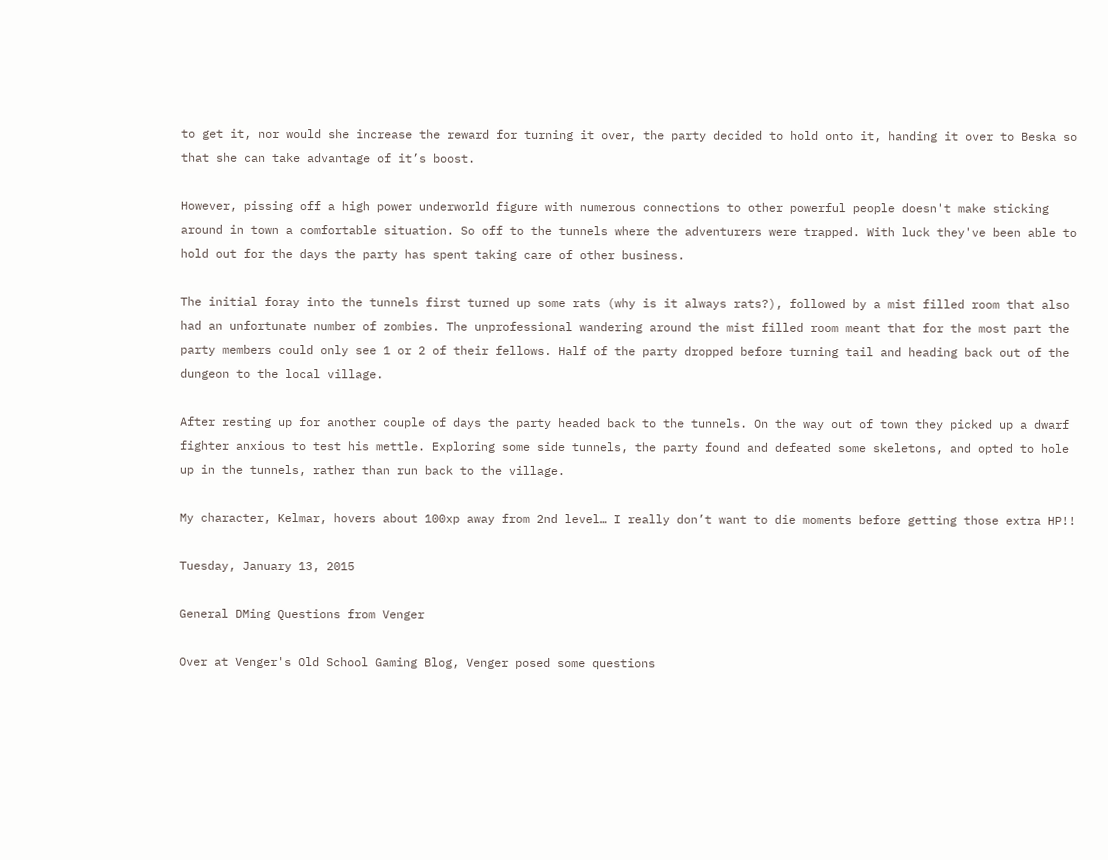to get it, nor would she increase the reward for turning it over, the party decided to hold onto it, handing it over to Beska so that she can take advantage of it’s boost.

However, pissing off a high power underworld figure with numerous connections to other powerful people doesn't make sticking around in town a comfortable situation. So off to the tunnels where the adventurers were trapped. With luck they've been able to hold out for the days the party has spent taking care of other business.

The initial foray into the tunnels first turned up some rats (why is it always rats?), followed by a mist filled room that also had an unfortunate number of zombies. The unprofessional wandering around the mist filled room meant that for the most part the party members could only see 1 or 2 of their fellows. Half of the party dropped before turning tail and heading back out of the dungeon to the local village.

After resting up for another couple of days the party headed back to the tunnels. On the way out of town they picked up a dwarf fighter anxious to test his mettle. Exploring some side tunnels, the party found and defeated some skeletons, and opted to hole up in the tunnels, rather than run back to the village.

My character, Kelmar, hovers about 100xp away from 2nd level… I really don’t want to die moments before getting those extra HP!!

Tuesday, January 13, 2015

General DMing Questions from Venger

Over at Venger's Old School Gaming Blog, Venger posed some questions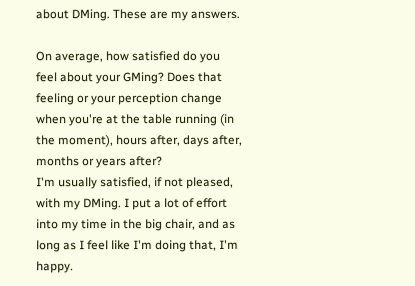about DMing. These are my answers.

On average, how satisfied do you feel about your GMing? Does that feeling or your perception change when you're at the table running (in the moment), hours after, days after, months or years after?
I'm usually satisfied, if not pleased, with my DMing. I put a lot of effort into my time in the big chair, and as long as I feel like I'm doing that, I'm happy.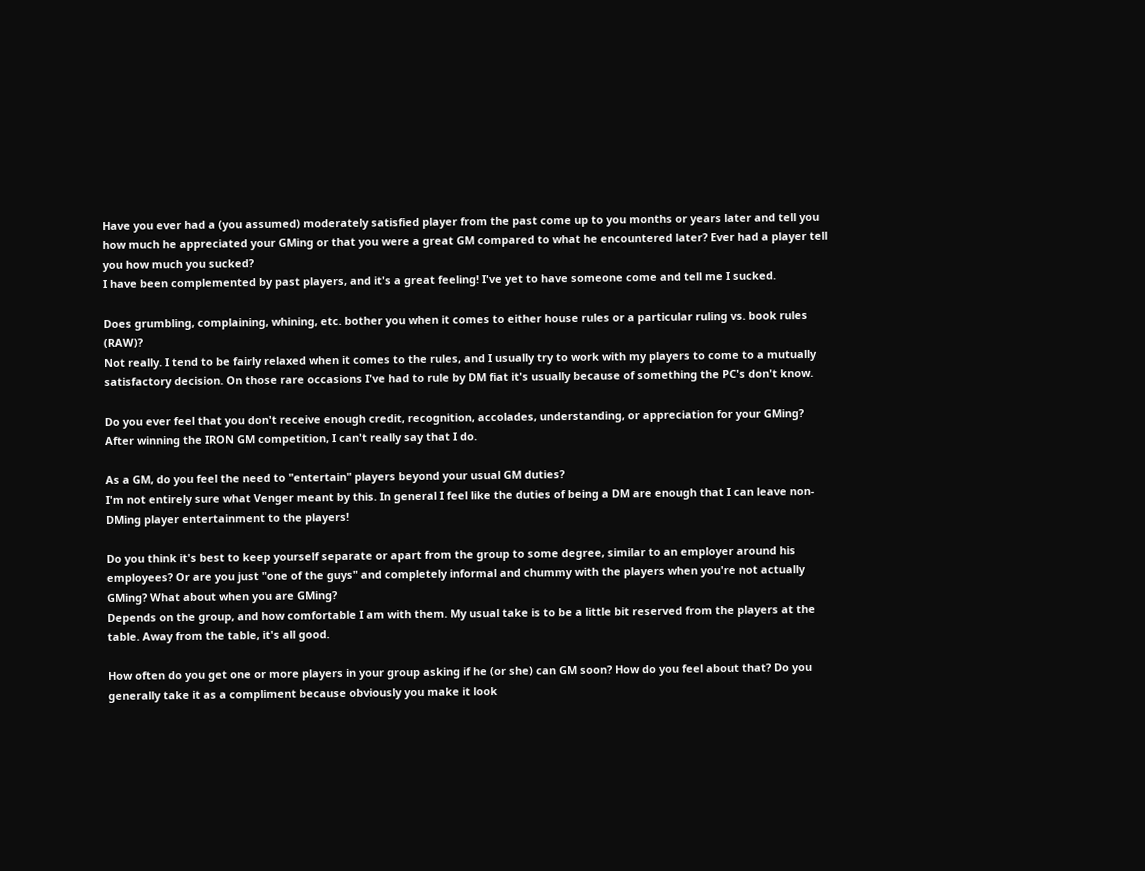Have you ever had a (you assumed) moderately satisfied player from the past come up to you months or years later and tell you how much he appreciated your GMing or that you were a great GM compared to what he encountered later? Ever had a player tell you how much you sucked?
I have been complemented by past players, and it's a great feeling! I've yet to have someone come and tell me I sucked.

Does grumbling, complaining, whining, etc. bother you when it comes to either house rules or a particular ruling vs. book rules (RAW)?
Not really. I tend to be fairly relaxed when it comes to the rules, and I usually try to work with my players to come to a mutually satisfactory decision. On those rare occasions I've had to rule by DM fiat it's usually because of something the PC's don't know.

Do you ever feel that you don't receive enough credit, recognition, accolades, understanding, or appreciation for your GMing?
After winning the IRON GM competition, I can't really say that I do.

As a GM, do you feel the need to "entertain" players beyond your usual GM duties?
I'm not entirely sure what Venger meant by this. In general I feel like the duties of being a DM are enough that I can leave non-DMing player entertainment to the players!

Do you think it's best to keep yourself separate or apart from the group to some degree, similar to an employer around his employees? Or are you just "one of the guys" and completely informal and chummy with the players when you're not actually GMing? What about when you are GMing?
Depends on the group, and how comfortable I am with them. My usual take is to be a little bit reserved from the players at the table. Away from the table, it's all good.

How often do you get one or more players in your group asking if he (or she) can GM soon? How do you feel about that? Do you generally take it as a compliment because obviously you make it look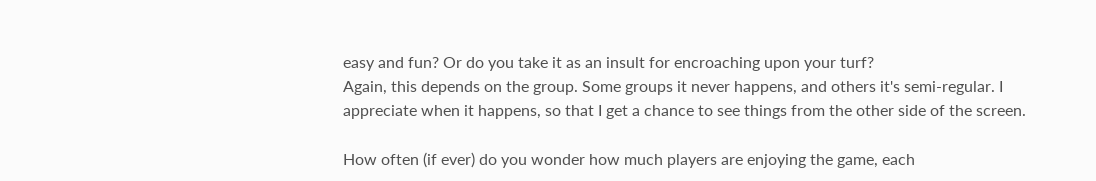easy and fun? Or do you take it as an insult for encroaching upon your turf?
Again, this depends on the group. Some groups it never happens, and others it's semi-regular. I appreciate when it happens, so that I get a chance to see things from the other side of the screen.

How often (if ever) do you wonder how much players are enjoying the game, each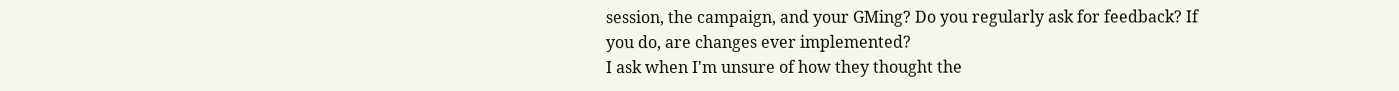session, the campaign, and your GMing? Do you regularly ask for feedback? If you do, are changes ever implemented?
I ask when I'm unsure of how they thought the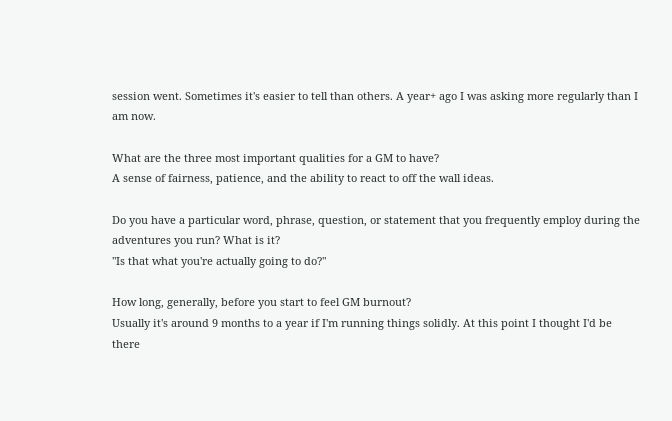session went. Sometimes it's easier to tell than others. A year+ ago I was asking more regularly than I am now.

What are the three most important qualities for a GM to have?
A sense of fairness, patience, and the ability to react to off the wall ideas.

Do you have a particular word, phrase, question, or statement that you frequently employ during the adventures you run? What is it?
"Is that what you're actually going to do?"

How long, generally, before you start to feel GM burnout?
Usually it's around 9 months to a year if I'm running things solidly. At this point I thought I'd be there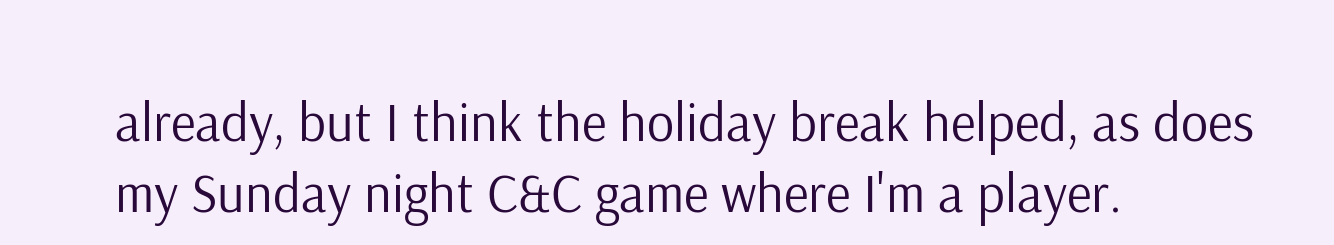already, but I think the holiday break helped, as does my Sunday night C&C game where I'm a player.